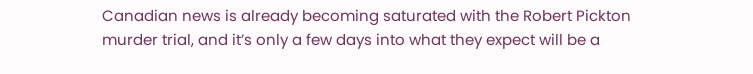Canadian news is already becoming saturated with the Robert Pickton murder trial, and it’s only a few days into what they expect will be a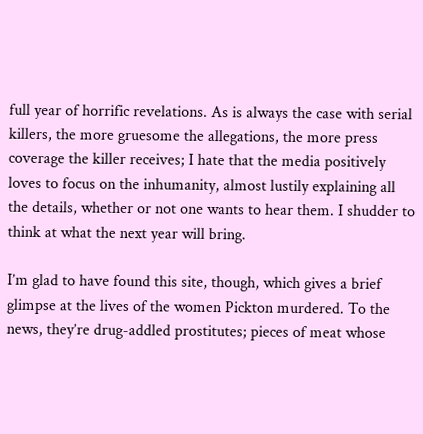full year of horrific revelations. As is always the case with serial killers, the more gruesome the allegations, the more press coverage the killer receives; I hate that the media positively loves to focus on the inhumanity, almost lustily explaining all the details, whether or not one wants to hear them. I shudder to think at what the next year will bring.

I’m glad to have found this site, though, which gives a brief glimpse at the lives of the women Pickton murdered. To the news, they’re drug-addled prostitutes; pieces of meat whose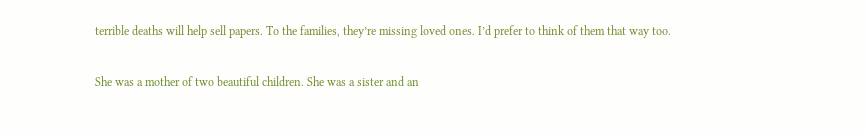terrible deaths will help sell papers. To the families, they’re missing loved ones. I’d prefer to think of them that way too.

She was a mother of two beautiful children. She was a sister and an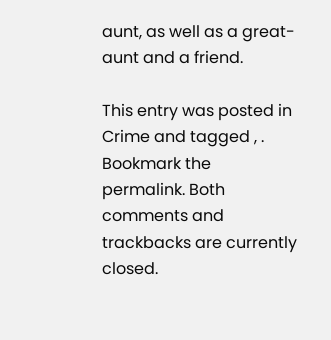aunt, as well as a great-aunt and a friend.

This entry was posted in Crime and tagged , . Bookmark the permalink. Both comments and trackbacks are currently closed.